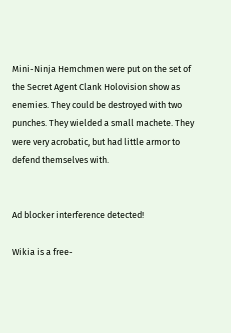Mini-Ninja Hemchmen were put on the set of the Secret Agent Clank Holovision show as enemies. They could be destroyed with two punches. They wielded a small machete. They were very acrobatic, but had little armor to defend themselves with.


Ad blocker interference detected!

Wikia is a free-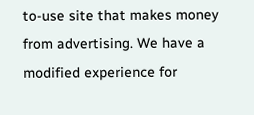to-use site that makes money from advertising. We have a modified experience for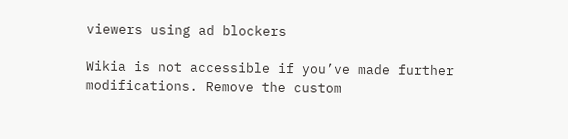viewers using ad blockers

Wikia is not accessible if you’ve made further modifications. Remove the custom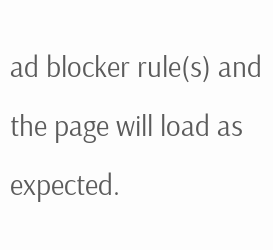ad blocker rule(s) and the page will load as expected.